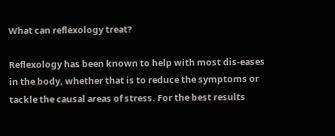What can reflexology treat?

Reflexology has been known to help with most dis-eases in the body, whether that is to reduce the symptoms or tackle the causal areas of stress. For the best results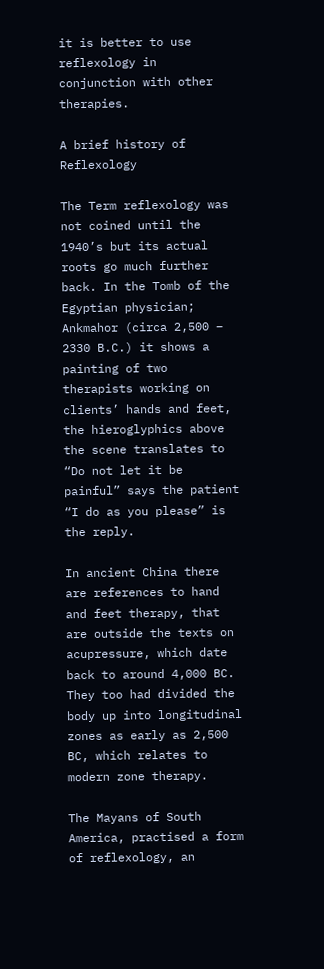it is better to use reflexology in conjunction with other therapies.

A brief history of Reflexology

The Term reflexology was not coined until the 1940’s but its actual roots go much further back. In the Tomb of the Egyptian physician; Ankmahor (circa 2,500 – 2330 B.C.) it shows a painting of two therapists working on clients’ hands and feet, the hieroglyphics above the scene translates to “Do not let it be painful” says the patient “I do as you please” is the reply.

In ancient China there are references to hand and feet therapy, that are outside the texts on acupressure, which date back to around 4,000 BC. They too had divided the body up into longitudinal zones as early as 2,500 BC, which relates to modern zone therapy.

The Mayans of South America, practised a form of reflexology, an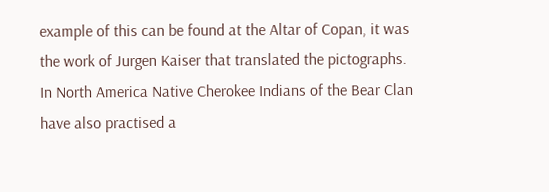example of this can be found at the Altar of Copan, it was the work of Jurgen Kaiser that translated the pictographs. In North America Native Cherokee Indians of the Bear Clan have also practised a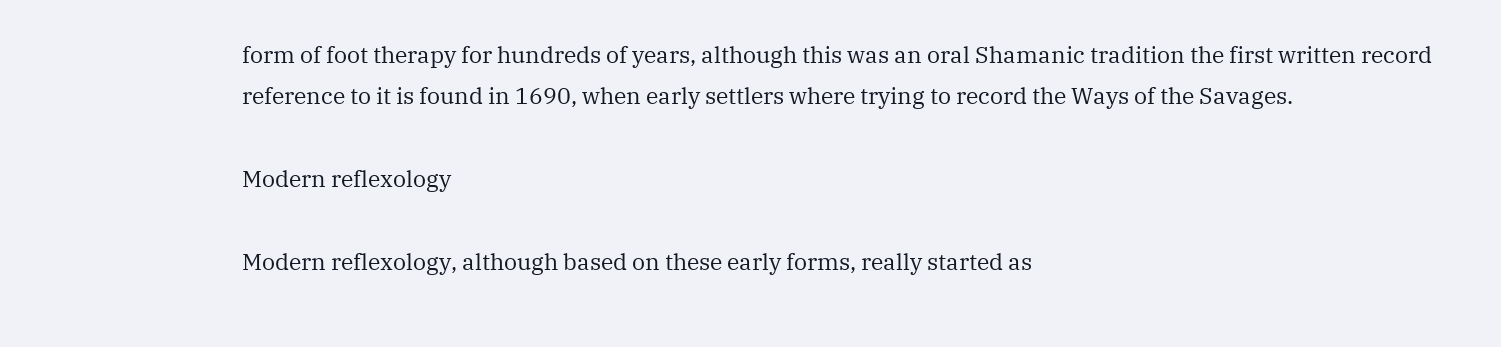form of foot therapy for hundreds of years, although this was an oral Shamanic tradition the first written record reference to it is found in 1690, when early settlers where trying to record the Ways of the Savages.

Modern reflexology

Modern reflexology, although based on these early forms, really started as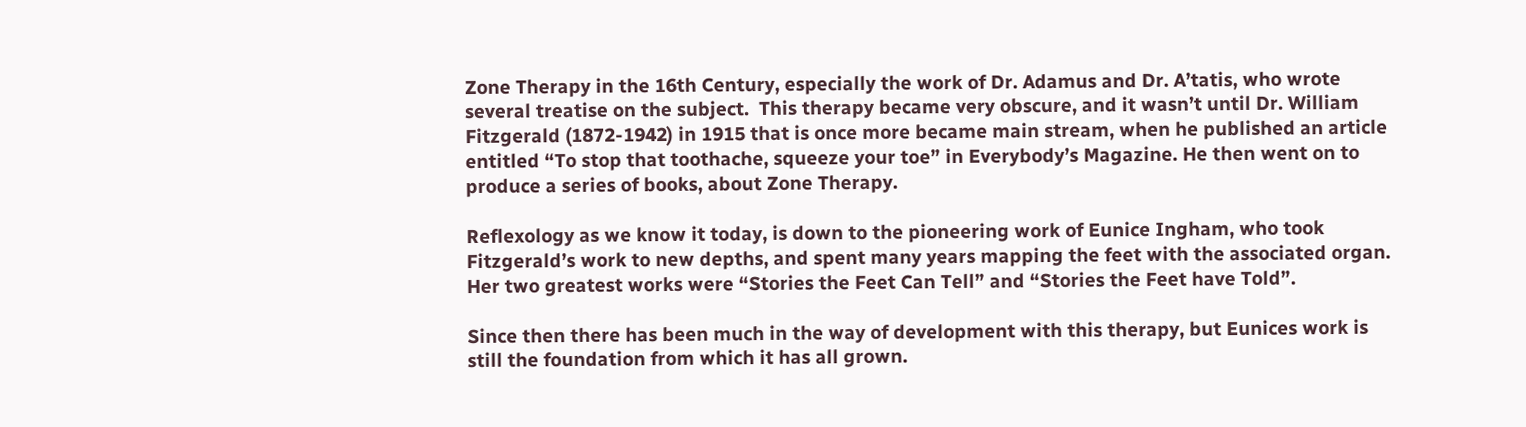Zone Therapy in the 16th Century, especially the work of Dr. Adamus and Dr. A’tatis, who wrote several treatise on the subject.  This therapy became very obscure, and it wasn’t until Dr. William Fitzgerald (1872-1942) in 1915 that is once more became main stream, when he published an article entitled “To stop that toothache, squeeze your toe” in Everybody’s Magazine. He then went on to produce a series of books, about Zone Therapy.

Reflexology as we know it today, is down to the pioneering work of Eunice Ingham, who took Fitzgerald’s work to new depths, and spent many years mapping the feet with the associated organ. Her two greatest works were “Stories the Feet Can Tell” and “Stories the Feet have Told”.

Since then there has been much in the way of development with this therapy, but Eunices work is still the foundation from which it has all grown.